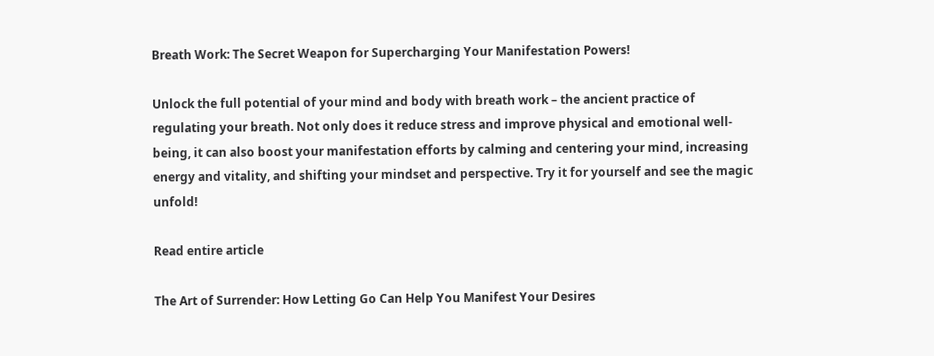Breath Work: The Secret Weapon for Supercharging Your Manifestation Powers!

Unlock the full potential of your mind and body with breath work – the ancient practice of regulating your breath. Not only does it reduce stress and improve physical and emotional well-being, it can also boost your manifestation efforts by calming and centering your mind, increasing energy and vitality, and shifting your mindset and perspective. Try it for yourself and see the magic unfold!

Read entire article

The Art of Surrender: How Letting Go Can Help You Manifest Your Desires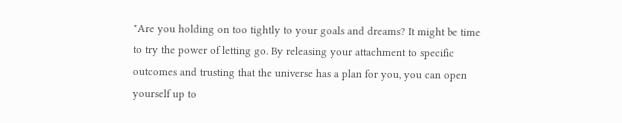"Are you holding on too tightly to your goals and dreams? It might be time to try the power of letting go. By releasing your attachment to specific outcomes and trusting that the universe has a plan for you, you can open yourself up to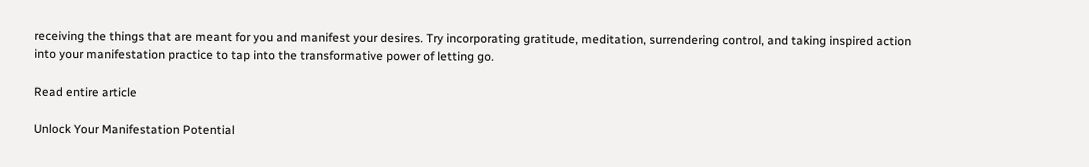receiving the things that are meant for you and manifest your desires. Try incorporating gratitude, meditation, surrendering control, and taking inspired action into your manifestation practice to tap into the transformative power of letting go.

Read entire article

Unlock Your Manifestation Potential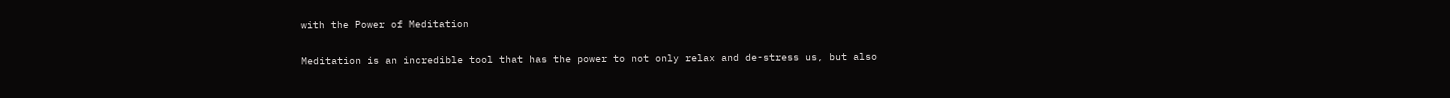with the Power of Meditation

Meditation is an incredible tool that has the power to not only relax and de-stress us, but also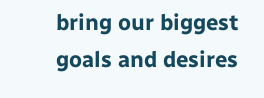bring our biggest goals and desires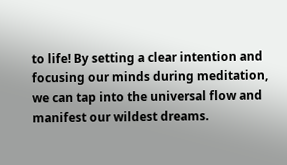to life! By setting a clear intention and focusing our minds during meditation, we can tap into the universal flow and manifest our wildest dreams.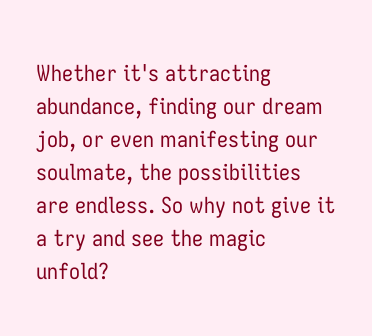Whether it's attracting abundance, finding our dream job, or even manifesting our soulmate, the possibilities are endless. So why not give it a try and see the magic unfold?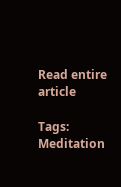Read entire article

Tags: Meditation